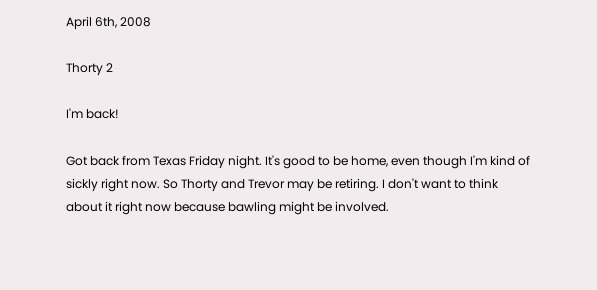April 6th, 2008

Thorty 2

I'm back!

Got back from Texas Friday night. It's good to be home, even though I'm kind of sickly right now. So Thorty and Trevor may be retiring. I don't want to think about it right now because bawling might be involved.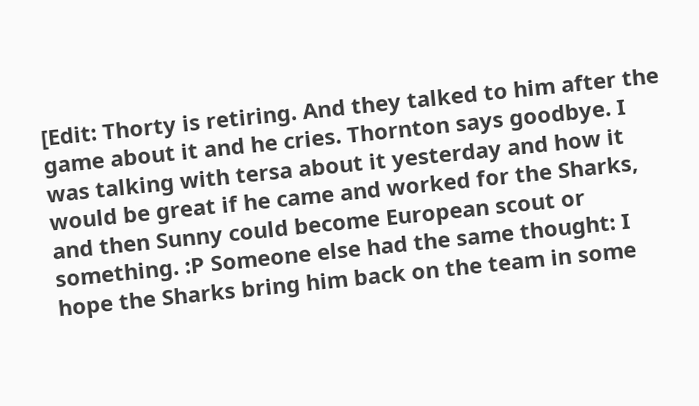[Edit: Thorty is retiring. And they talked to him after the game about it and he cries. Thornton says goodbye. I was talking with tersa about it yesterday and how it would be great if he came and worked for the Sharks, and then Sunny could become European scout or something. :P Someone else had the same thought: I hope the Sharks bring him back on the team in some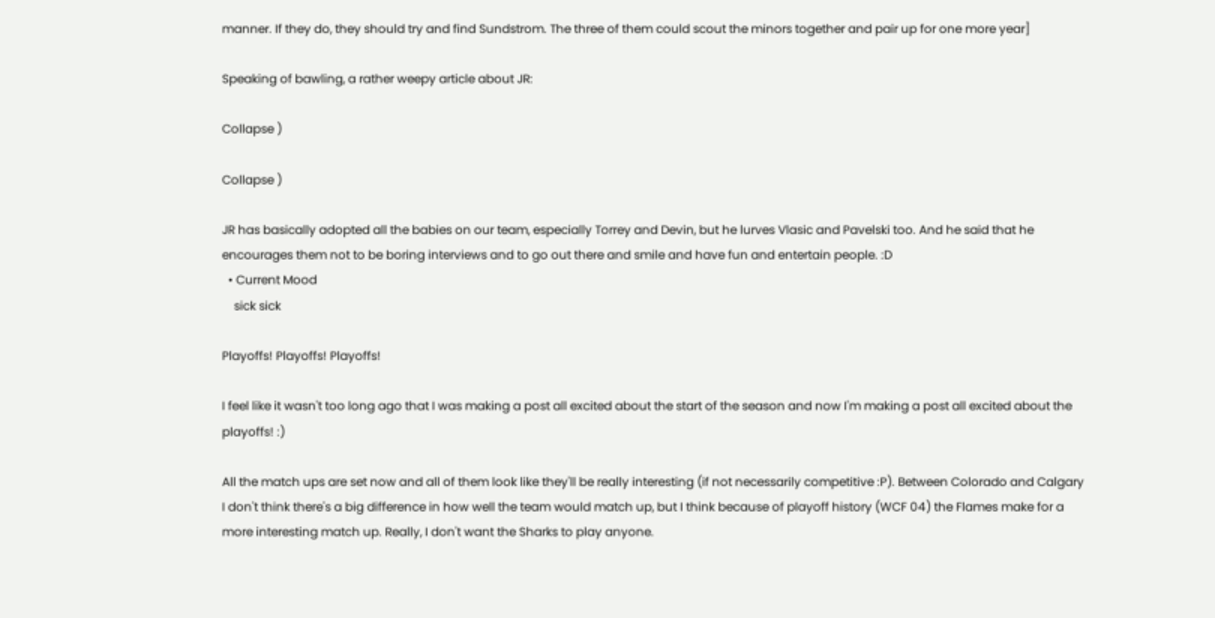manner. If they do, they should try and find Sundstrom. The three of them could scout the minors together and pair up for one more year]

Speaking of bawling, a rather weepy article about JR:

Collapse )

Collapse )

JR has basically adopted all the babies on our team, especially Torrey and Devin, but he lurves Vlasic and Pavelski too. And he said that he encourages them not to be boring interviews and to go out there and smile and have fun and entertain people. :D
  • Current Mood
    sick sick

Playoffs! Playoffs! Playoffs!

I feel like it wasn't too long ago that I was making a post all excited about the start of the season and now I'm making a post all excited about the playoffs! :)

All the match ups are set now and all of them look like they'll be really interesting (if not necessarily competitive :P). Between Colorado and Calgary I don't think there's a big difference in how well the team would match up, but I think because of playoff history (WCF 04) the Flames make for a more interesting match up. Really, I don't want the Sharks to play anyone.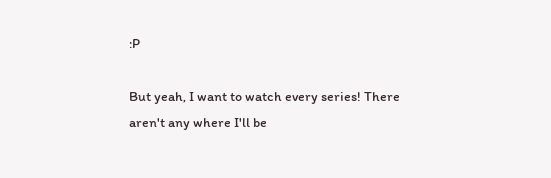:P

But yeah, I want to watch every series! There aren't any where I'll be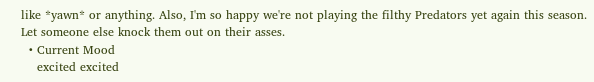like *yawn* or anything. Also, I'm so happy we're not playing the filthy Predators yet again this season. Let someone else knock them out on their asses.
  • Current Mood
    excited excited